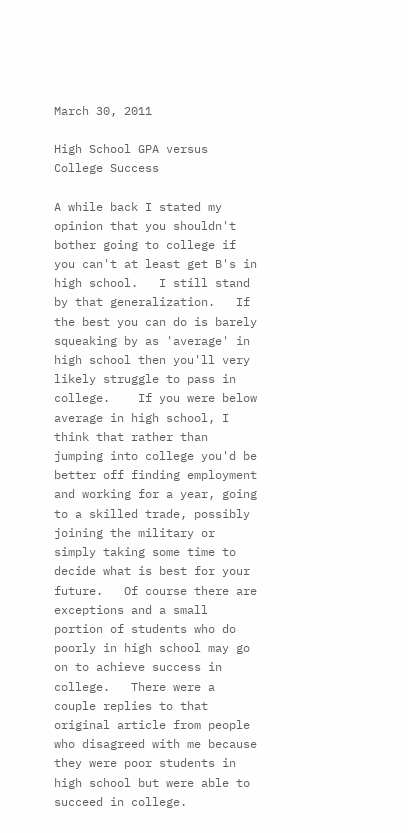March 30, 2011

High School GPA versus College Success

A while back I stated my opinion that you shouldn't bother going to college if you can't at least get B's in high school.   I still stand by that generalization.   If the best you can do is barely squeaking by as 'average' in high school then you'll very likely struggle to pass in college.    If you were below average in high school, I think that rather than jumping into college you'd be better off finding employment and working for a year, going to a skilled trade, possibly joining the military or simply taking some time to decide what is best for your future.   Of course there are exceptions and a small portion of students who do poorly in high school may go on to achieve success in college.   There were a couple replies to that original article from people who disagreed with me because they were poor students in high school but were able to succeed in college.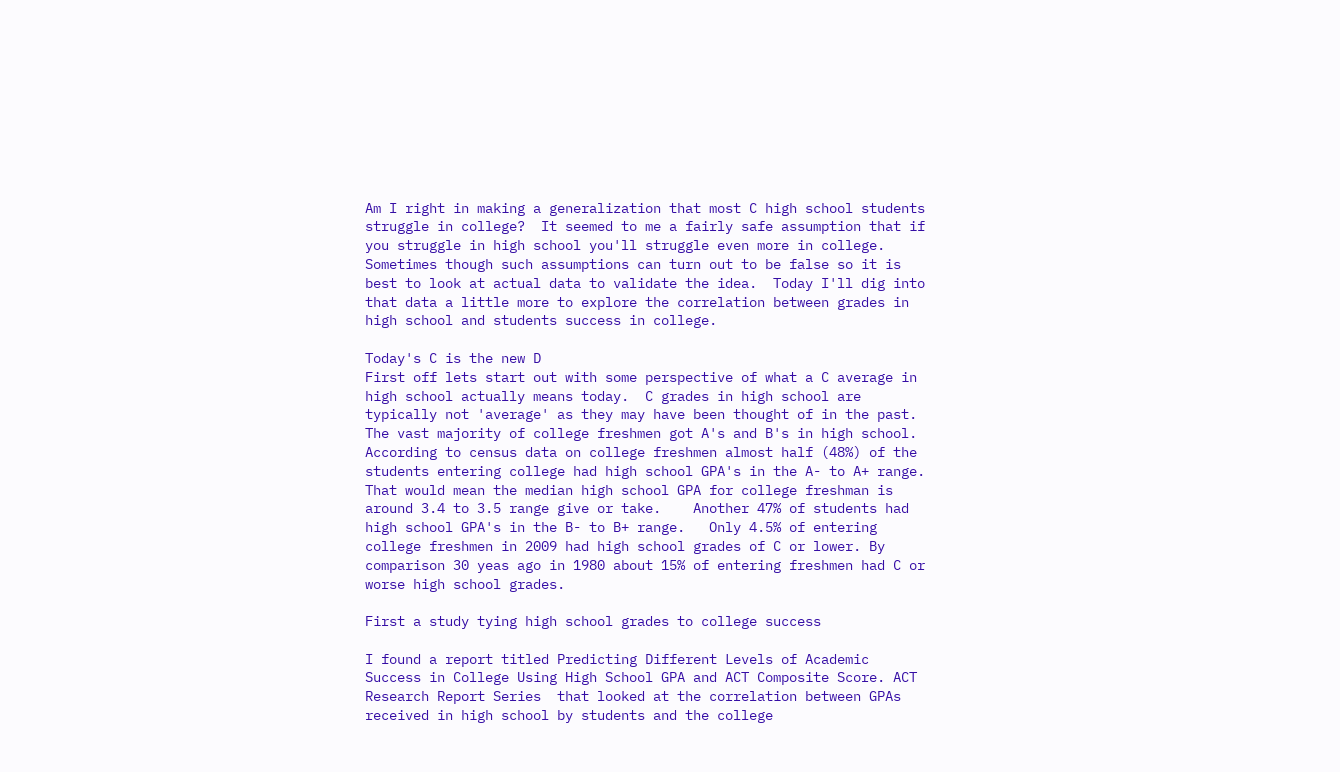Am I right in making a generalization that most C high school students struggle in college?  It seemed to me a fairly safe assumption that if you struggle in high school you'll struggle even more in college.  Sometimes though such assumptions can turn out to be false so it is best to look at actual data to validate the idea.  Today I'll dig into that data a little more to explore the correlation between grades in high school and students success in college.

Today's C is the new D
First off lets start out with some perspective of what a C average in high school actually means today.  C grades in high school are typically not 'average' as they may have been thought of in the past.  The vast majority of college freshmen got A's and B's in high school.  According to census data on college freshmen almost half (48%) of the students entering college had high school GPA's in the A- to A+ range.   That would mean the median high school GPA for college freshman is around 3.4 to 3.5 range give or take.    Another 47% of students had high school GPA's in the B- to B+ range.   Only 4.5% of entering college freshmen in 2009 had high school grades of C or lower. By comparison 30 yeas ago in 1980 about 15% of entering freshmen had C or worse high school grades.

First a study tying high school grades to college success

I found a report titled Predicting Different Levels of Academic Success in College Using High School GPA and ACT Composite Score. ACT Research Report Series  that looked at the correlation between GPAs received in high school by students and the college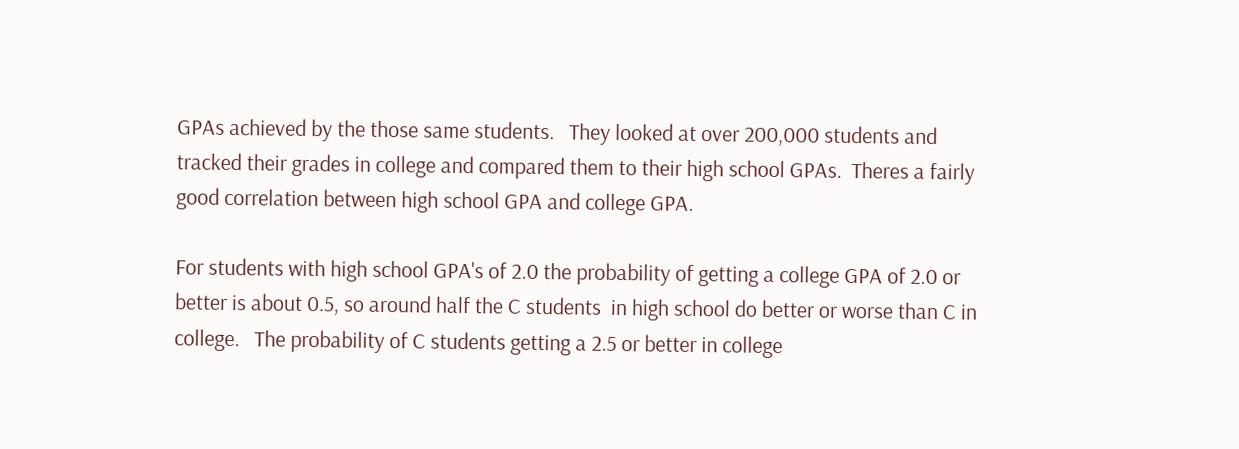GPAs achieved by the those same students.   They looked at over 200,000 students and tracked their grades in college and compared them to their high school GPAs.  Theres a fairly good correlation between high school GPA and college GPA.

For students with high school GPA's of 2.0 the probability of getting a college GPA of 2.0 or better is about 0.5, so around half the C students  in high school do better or worse than C in college.   The probability of C students getting a 2.5 or better in college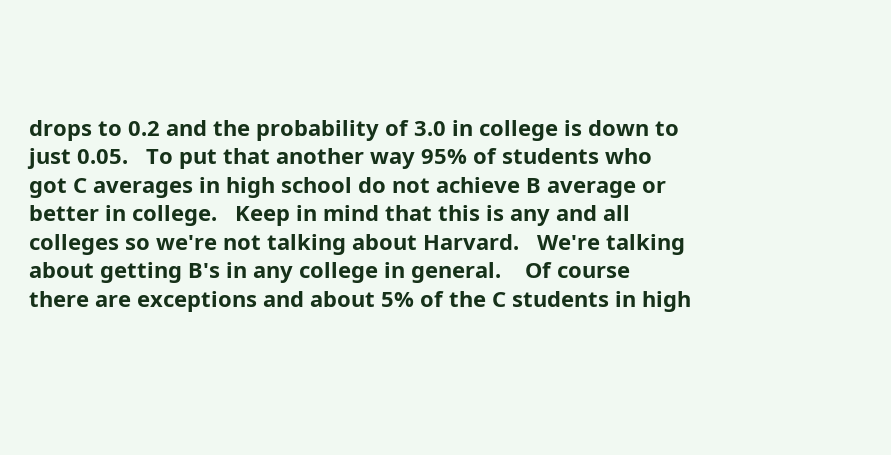drops to 0.2 and the probability of 3.0 in college is down to just 0.05.   To put that another way 95% of students who got C averages in high school do not achieve B average or better in college.   Keep in mind that this is any and all colleges so we're not talking about Harvard.   We're talking about getting B's in any college in general.    Of course there are exceptions and about 5% of the C students in high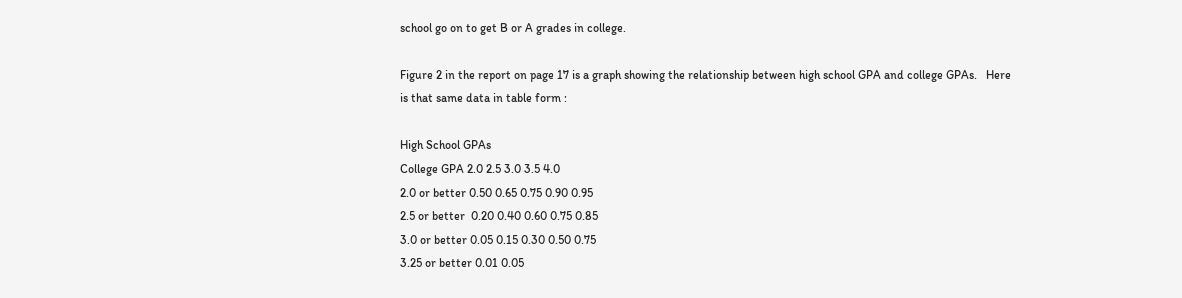school go on to get B or A grades in college.

Figure 2 in the report on page 17 is a graph showing the relationship between high school GPA and college GPAs.   Here is that same data in table form :

High School GPAs
College GPA 2.0 2.5 3.0 3.5 4.0
2.0 or better 0.50 0.65 0.75 0.90 0.95
2.5 or better  0.20 0.40 0.60 0.75 0.85
3.0 or better 0.05 0.15 0.30 0.50 0.75
3.25 or better 0.01 0.05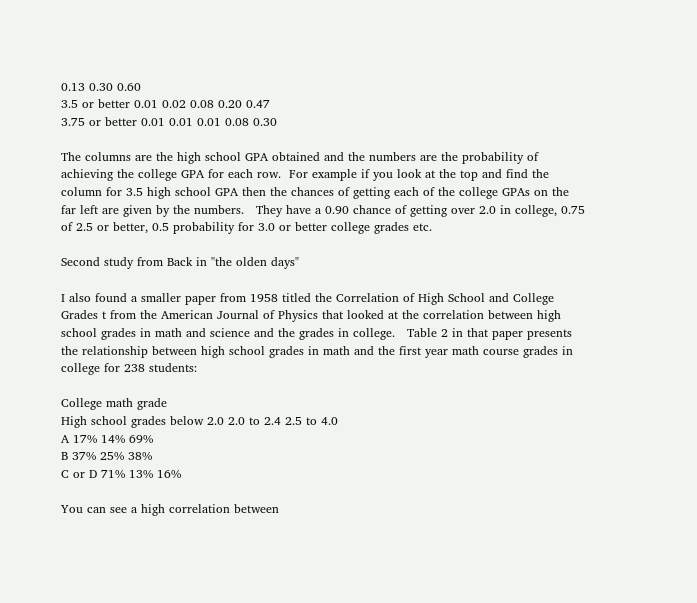0.13 0.30 0.60
3.5 or better 0.01 0.02 0.08 0.20 0.47
3.75 or better 0.01 0.01 0.01 0.08 0.30

The columns are the high school GPA obtained and the numbers are the probability of achieving the college GPA for each row.  For example if you look at the top and find the column for 3.5 high school GPA then the chances of getting each of the college GPAs on the far left are given by the numbers.   They have a 0.90 chance of getting over 2.0 in college, 0.75 of 2.5 or better, 0.5 probability for 3.0 or better college grades etc.

Second study from Back in "the olden days"

I also found a smaller paper from 1958 titled the Correlation of High School and College Grades t from the American Journal of Physics that looked at the correlation between high school grades in math and science and the grades in college.   Table 2 in that paper presents the relationship between high school grades in math and the first year math course grades in college for 238 students:

College math grade
High school grades below 2.0 2.0 to 2.4 2.5 to 4.0
A 17% 14% 69%
B 37% 25% 38%
C or D 71% 13% 16%

You can see a high correlation between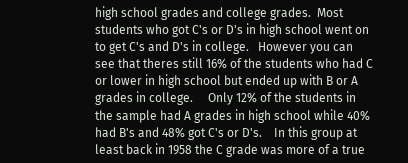high school grades and college grades.  Most students who got C's or D's in high school went on to get C's and D's in college.   However you can see that theres still 16% of the students who had C or lower in high school but ended up with B or A grades in college.     Only 12% of the students in the sample had A grades in high school while 40% had B's and 48% got C's or D's.    In this group at least back in 1958 the C grade was more of a true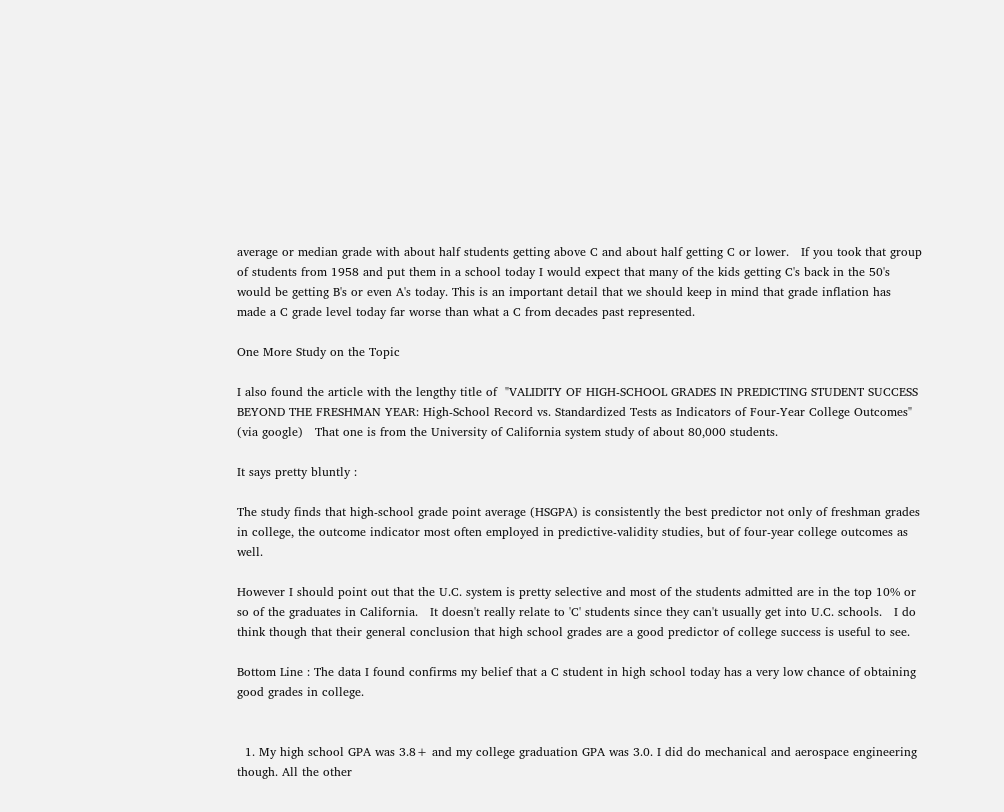average or median grade with about half students getting above C and about half getting C or lower.   If you took that group of students from 1958 and put them in a school today I would expect that many of the kids getting C's back in the 50's would be getting B's or even A's today. This is an important detail that we should keep in mind that grade inflation has made a C grade level today far worse than what a C from decades past represented.

One More Study on the Topic

I also found the article with the lengthy title of  "VALIDITY OF HIGH-SCHOOL GRADES IN PREDICTING STUDENT SUCCESS BEYOND THE FRESHMAN YEAR: High-School Record vs. Standardized Tests as Indicators of Four-Year College Outcomes"   (via google)   That one is from the University of California system study of about 80,000 students.

It says pretty bluntly :

The study finds that high-school grade point average (HSGPA) is consistently the best predictor not only of freshman grades in college, the outcome indicator most often employed in predictive-validity studies, but of four-year college outcomes as well.

However I should point out that the U.C. system is pretty selective and most of the students admitted are in the top 10% or so of the graduates in California.   It doesn't really relate to 'C' students since they can't usually get into U.C. schools.   I do think though that their general conclusion that high school grades are a good predictor of college success is useful to see.

Bottom Line : The data I found confirms my belief that a C student in high school today has a very low chance of obtaining good grades in college.


  1. My high school GPA was 3.8+ and my college graduation GPA was 3.0. I did do mechanical and aerospace engineering though. All the other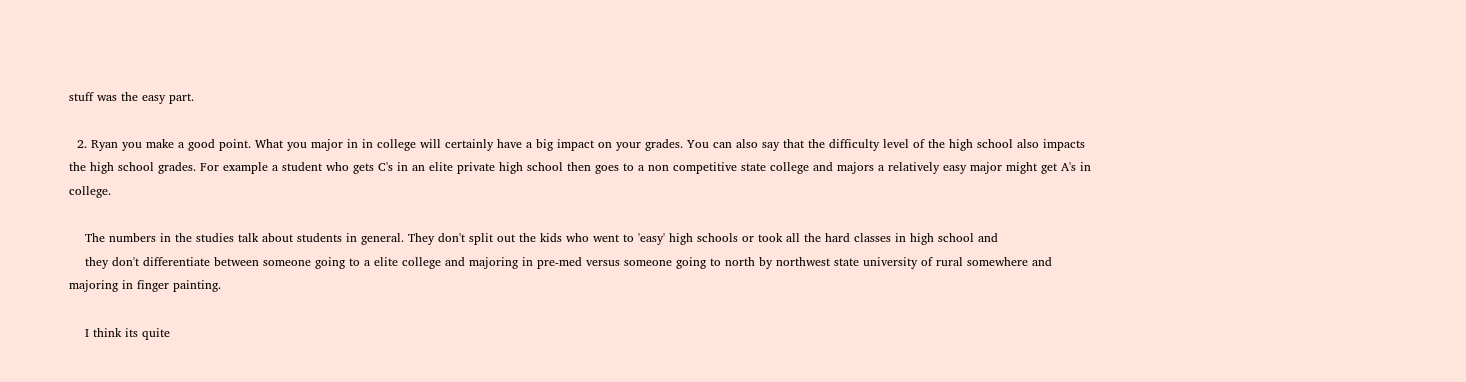stuff was the easy part.

  2. Ryan you make a good point. What you major in in college will certainly have a big impact on your grades. You can also say that the difficulty level of the high school also impacts the high school grades. For example a student who gets C's in an elite private high school then goes to a non competitive state college and majors a relatively easy major might get A's in college.

    The numbers in the studies talk about students in general. They don't split out the kids who went to 'easy' high schools or took all the hard classes in high school and
    they don't differentiate between someone going to a elite college and majoring in pre-med versus someone going to north by northwest state university of rural somewhere and majoring in finger painting.

    I think its quite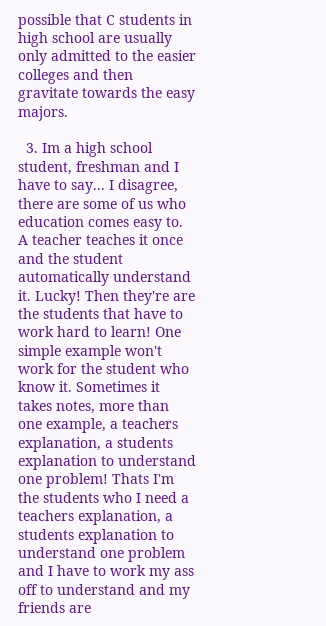possible that C students in high school are usually only admitted to the easier colleges and then gravitate towards the easy majors.

  3. Im a high school student, freshman and I have to say... I disagree, there are some of us who education comes easy to. A teacher teaches it once and the student automatically understand it. Lucky! Then they're are the students that have to work hard to learn! One simple example won't work for the student who know it. Sometimes it takes notes, more than one example, a teachers explanation, a students explanation to understand one problem! Thats I'm the students who I need a teachers explanation, a students explanation to understand one problem and I have to work my ass off to understand and my friends are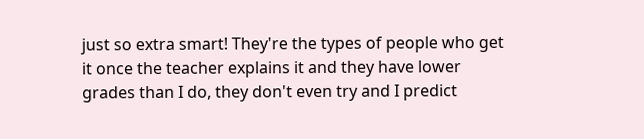just so extra smart! They're the types of people who get it once the teacher explains it and they have lower grades than I do, they don't even try and I predict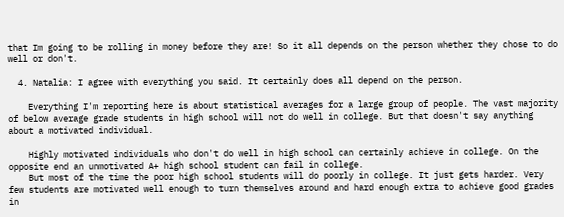that Im going to be rolling in money before they are! So it all depends on the person whether they chose to do well or don't.

  4. Natalia: I agree with everything you said. It certainly does all depend on the person.

    Everything I'm reporting here is about statistical averages for a large group of people. The vast majority of below average grade students in high school will not do well in college. But that doesn't say anything about a motivated individual.

    Highly motivated individuals who don't do well in high school can certainly achieve in college. On the opposite end an unmotivated A+ high school student can fail in college.
    But most of the time the poor high school students will do poorly in college. It just gets harder. Very few students are motivated well enough to turn themselves around and hard enough extra to achieve good grades in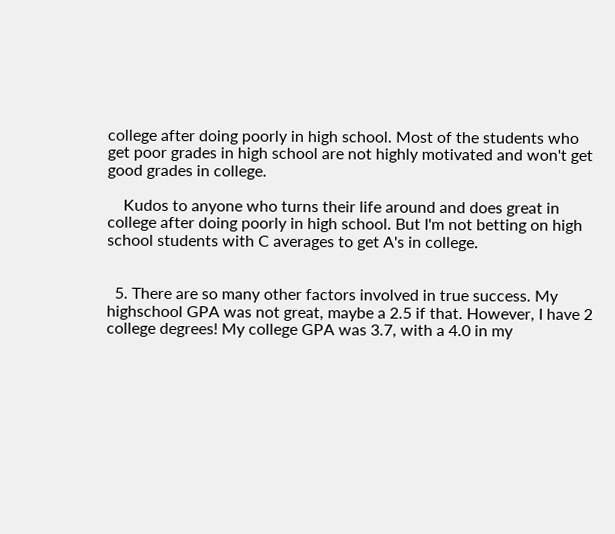college after doing poorly in high school. Most of the students who get poor grades in high school are not highly motivated and won't get good grades in college.

    Kudos to anyone who turns their life around and does great in college after doing poorly in high school. But I'm not betting on high school students with C averages to get A's in college.


  5. There are so many other factors involved in true success. My highschool GPA was not great, maybe a 2.5 if that. However, I have 2 college degrees! My college GPA was 3.7, with a 4.0 in my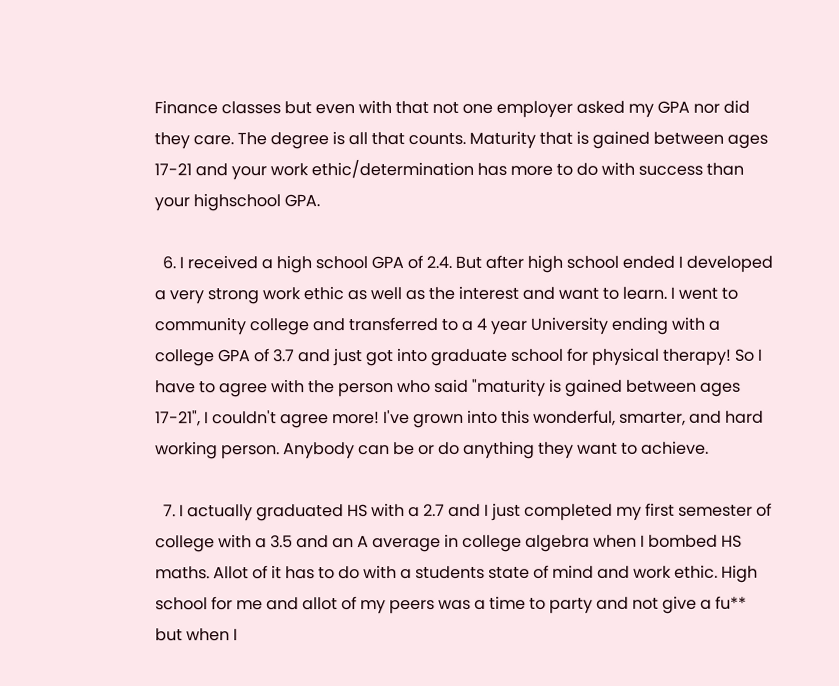Finance classes but even with that not one employer asked my GPA nor did they care. The degree is all that counts. Maturity that is gained between ages 17-21 and your work ethic/determination has more to do with success than your highschool GPA.

  6. I received a high school GPA of 2.4. But after high school ended I developed a very strong work ethic as well as the interest and want to learn. I went to community college and transferred to a 4 year University ending with a college GPA of 3.7 and just got into graduate school for physical therapy! So I have to agree with the person who said "maturity is gained between ages 17-21", I couldn't agree more! I've grown into this wonderful, smarter, and hard working person. Anybody can be or do anything they want to achieve.

  7. I actually graduated HS with a 2.7 and I just completed my first semester of college with a 3.5 and an A average in college algebra when I bombed HS maths. Allot of it has to do with a students state of mind and work ethic. High school for me and allot of my peers was a time to party and not give a fu** but when I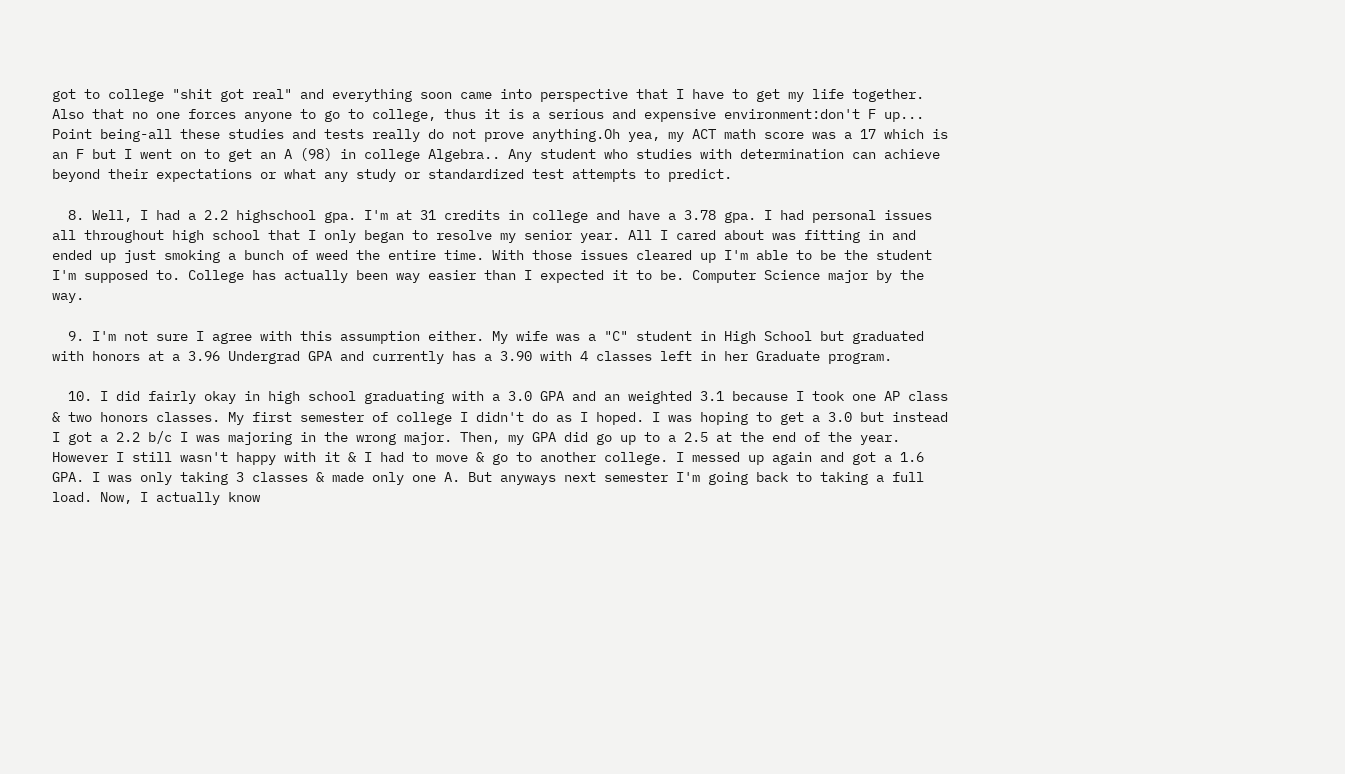got to college "shit got real" and everything soon came into perspective that I have to get my life together. Also that no one forces anyone to go to college, thus it is a serious and expensive environment:don't F up... Point being-all these studies and tests really do not prove anything.Oh yea, my ACT math score was a 17 which is an F but I went on to get an A (98) in college Algebra.. Any student who studies with determination can achieve beyond their expectations or what any study or standardized test attempts to predict.

  8. Well, I had a 2.2 highschool gpa. I'm at 31 credits in college and have a 3.78 gpa. I had personal issues all throughout high school that I only began to resolve my senior year. All I cared about was fitting in and ended up just smoking a bunch of weed the entire time. With those issues cleared up I'm able to be the student I'm supposed to. College has actually been way easier than I expected it to be. Computer Science major by the way.

  9. I'm not sure I agree with this assumption either. My wife was a "C" student in High School but graduated with honors at a 3.96 Undergrad GPA and currently has a 3.90 with 4 classes left in her Graduate program.

  10. I did fairly okay in high school graduating with a 3.0 GPA and an weighted 3.1 because I took one AP class & two honors classes. My first semester of college I didn't do as I hoped. I was hoping to get a 3.0 but instead I got a 2.2 b/c I was majoring in the wrong major. Then, my GPA did go up to a 2.5 at the end of the year. However I still wasn't happy with it & I had to move & go to another college. I messed up again and got a 1.6 GPA. I was only taking 3 classes & made only one A. But anyways next semester I'm going back to taking a full load. Now, I actually know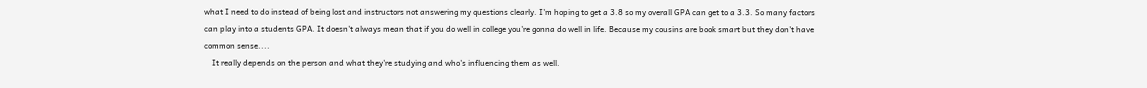what I need to do instead of being lost and instructors not answering my questions clearly. I'm hoping to get a 3.8 so my overall GPA can get to a 3.3. So many factors can play into a students GPA. It doesn't always mean that if you do well in college you're gonna do well in life. Because my cousins are book smart but they don't have common sense....
    It really depends on the person and what they're studying and who's influencing them as well.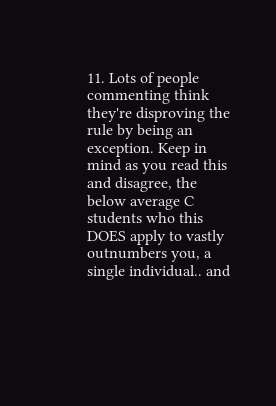11. Lots of people commenting think they're disproving the rule by being an exception. Keep in mind as you read this and disagree, the below average C students who this DOES apply to vastly outnumbers you, a single individual.. and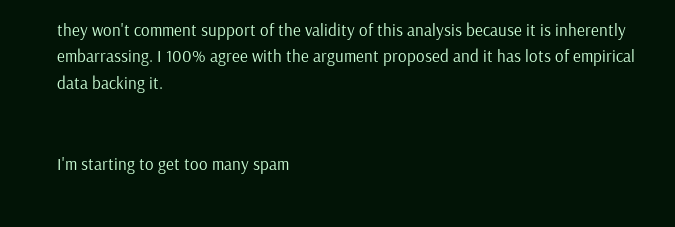they won't comment support of the validity of this analysis because it is inherently embarrassing. I 100% agree with the argument proposed and it has lots of empirical data backing it.


I'm starting to get too many spam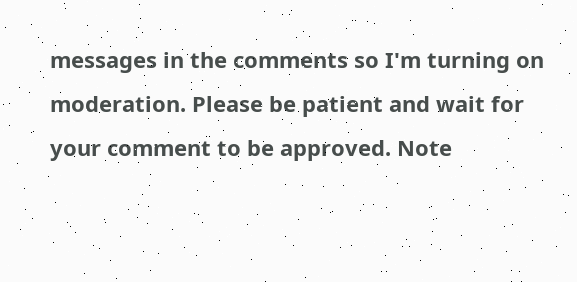messages in the comments so I'm turning on moderation. Please be patient and wait for your comment to be approved. Note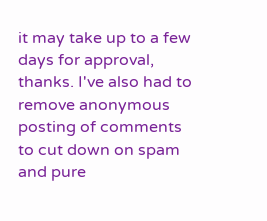it may take up to a few days for approval, thanks. I've also had to remove anonymous posting of comments to cut down on spam and pure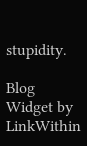stupidity.

Blog Widget by LinkWithin